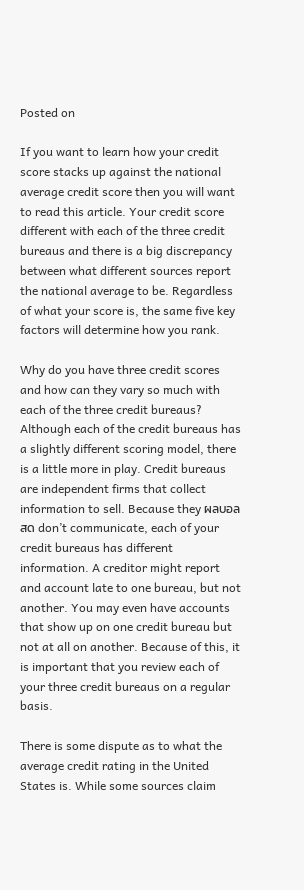Posted on

If you want to learn how your credit score stacks up against the national average credit score then you will want to read this article. Your credit score different with each of the three credit bureaus and there is a big discrepancy between what different sources report the national average to be. Regardless of what your score is, the same five key factors will determine how you rank.

Why do you have three credit scores and how can they vary so much with each of the three credit bureaus? Although each of the credit bureaus has a slightly different scoring model, there is a little more in play. Credit bureaus are independent firms that collect information to sell. Because they ผลบอลสด don’t communicate, each of your credit bureaus has different information. A creditor might report and account late to one bureau, but not another. You may even have accounts that show up on one credit bureau but not at all on another. Because of this, it is important that you review each of your three credit bureaus on a regular basis.

There is some dispute as to what the average credit rating in the United States is. While some sources claim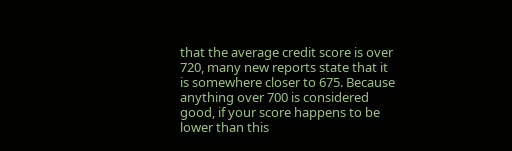that the average credit score is over 720, many new reports state that it is somewhere closer to 675. Because anything over 700 is considered good, if your score happens to be lower than this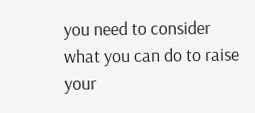you need to consider what you can do to raise your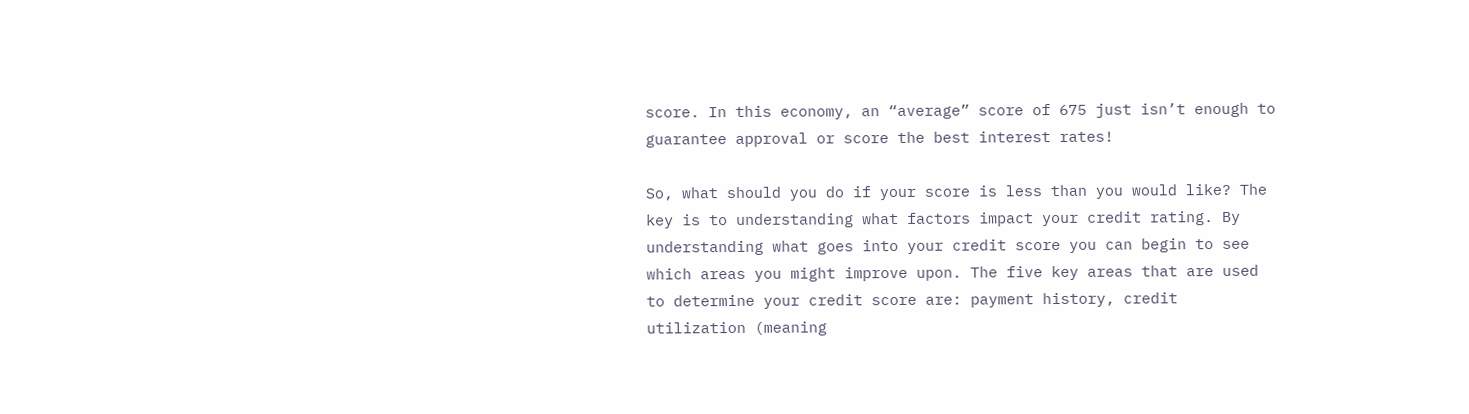score. In this economy, an “average” score of 675 just isn’t enough to guarantee approval or score the best interest rates!

So, what should you do if your score is less than you would like? The key is to understanding what factors impact your credit rating. By understanding what goes into your credit score you can begin to see which areas you might improve upon. The five key areas that are used to determine your credit score are: payment history, credit utilization (meaning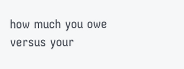how much you owe versus your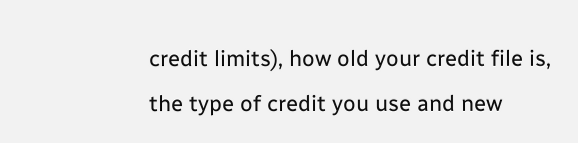credit limits), how old your credit file is, the type of credit you use and new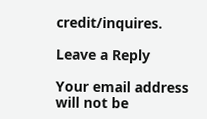credit/inquires.

Leave a Reply

Your email address will not be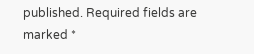published. Required fields are marked *